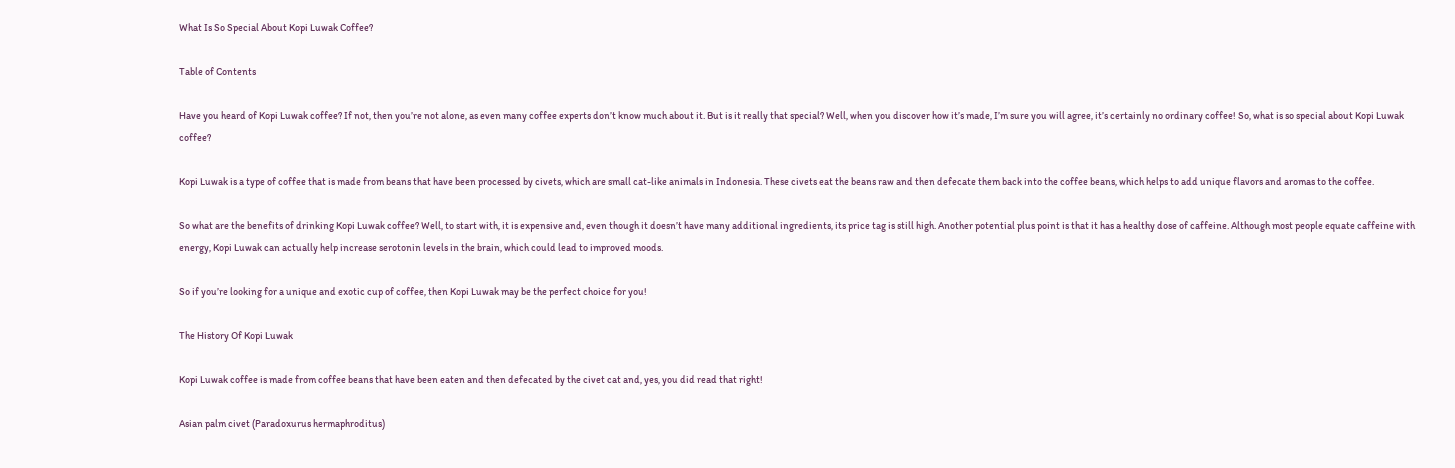What Is So Special About Kopi Luwak Coffee?

Table of Contents

Have you heard of Kopi Luwak coffee? If not, then you’re not alone, as even many coffee experts don’t know much about it. But is it really that special? Well, when you discover how it’s made, I’m sure you will agree, it’s certainly no ordinary coffee! So, what is so special about Kopi Luwak coffee?

Kopi Luwak is a type of coffee that is made from beans that have been processed by civets, which are small cat-like animals in Indonesia. These civets eat the beans raw and then defecate them back into the coffee beans, which helps to add unique flavors and aromas to the coffee.

So what are the benefits of drinking Kopi Luwak coffee? Well, to start with, it is expensive and, even though it doesn’t have many additional ingredients, its price tag is still high. Another potential plus point is that it has a healthy dose of caffeine. Although most people equate caffeine with energy, Kopi Luwak can actually help increase serotonin levels in the brain, which could lead to improved moods.

So if you’re looking for a unique and exotic cup of coffee, then Kopi Luwak may be the perfect choice for you!

The History Of Kopi Luwak

Kopi Luwak coffee is made from coffee beans that have been eaten and then defecated by the civet cat and, yes, you did read that right!

Asian palm civet (Paradoxurus hermaphroditus)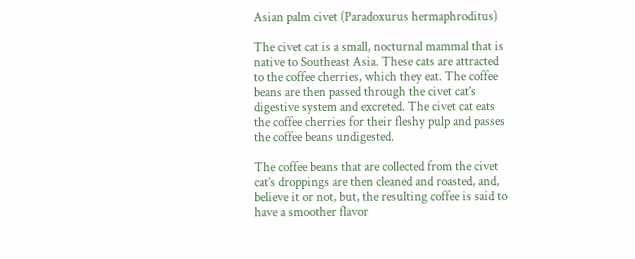Asian palm civet (Paradoxurus hermaphroditus)

The civet cat is a small, nocturnal mammal that is native to Southeast Asia. These cats are attracted to the coffee cherries, which they eat. The coffee beans are then passed through the civet cat’s digestive system and excreted. The civet cat eats the coffee cherries for their fleshy pulp and passes the coffee beans undigested.

The coffee beans that are collected from the civet cat’s droppings are then cleaned and roasted, and, believe it or not, but, the resulting coffee is said to have a smoother flavor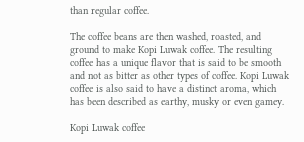than regular coffee.

The coffee beans are then washed, roasted, and ground to make Kopi Luwak coffee. The resulting coffee has a unique flavor that is said to be smooth and not as bitter as other types of coffee. Kopi Luwak coffee is also said to have a distinct aroma, which has been described as earthy, musky or even gamey.

Kopi Luwak coffee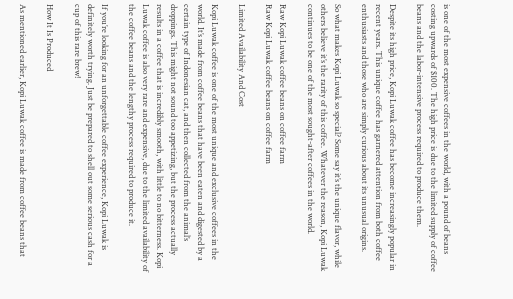is one of the most expensive coffees in the world, with a pound of beans costing upwards of $100. The high price is due to the limited supply of coffee beans and the labor-intensive process required to produce them.

Despite its high price, Kopi Luwak coffee has become increasingly popular in recent years. This unique coffee has garnered attention from both coffee enthusiasts and those who are simply curious about its unusual origins.

So what makes Kopi Luwak so special? Some say it’s the unique flavor, while others believe it’s the rarity of this coffee. Whatever the reason, Kopi Luwak continues to be one of the most sought-after coffees in the world.

Raw Kopi Luwak coffee beans on coffee farm
Raw Kopi Luwak coffee beans on coffee farm

Limited Availability And Cost

Kopi Luwak coffee is one of the most unique and exclusive coffees in the world. It’s made from coffee beans that have been eaten and digested by a certain type of Indonesian cat, and then collected from the animal’s droppings. This might not sound too appetizing, but the process actually results in a coffee that is incredibly smooth, with little to no bitterness. Kopi Luwak coffee is also very rare and expensive, due to the limited availability of the coffee beans and the lengthy process required to produce it.

If you’re looking for an unforgettable coffee experience, Kopi Luwak is definitely worth trying. Just be prepared to shell out some serious cash for a cup of this rare brew!

How It Is Produced

As mentioned earlier, Kopi Luwak coffee is made from coffee beans that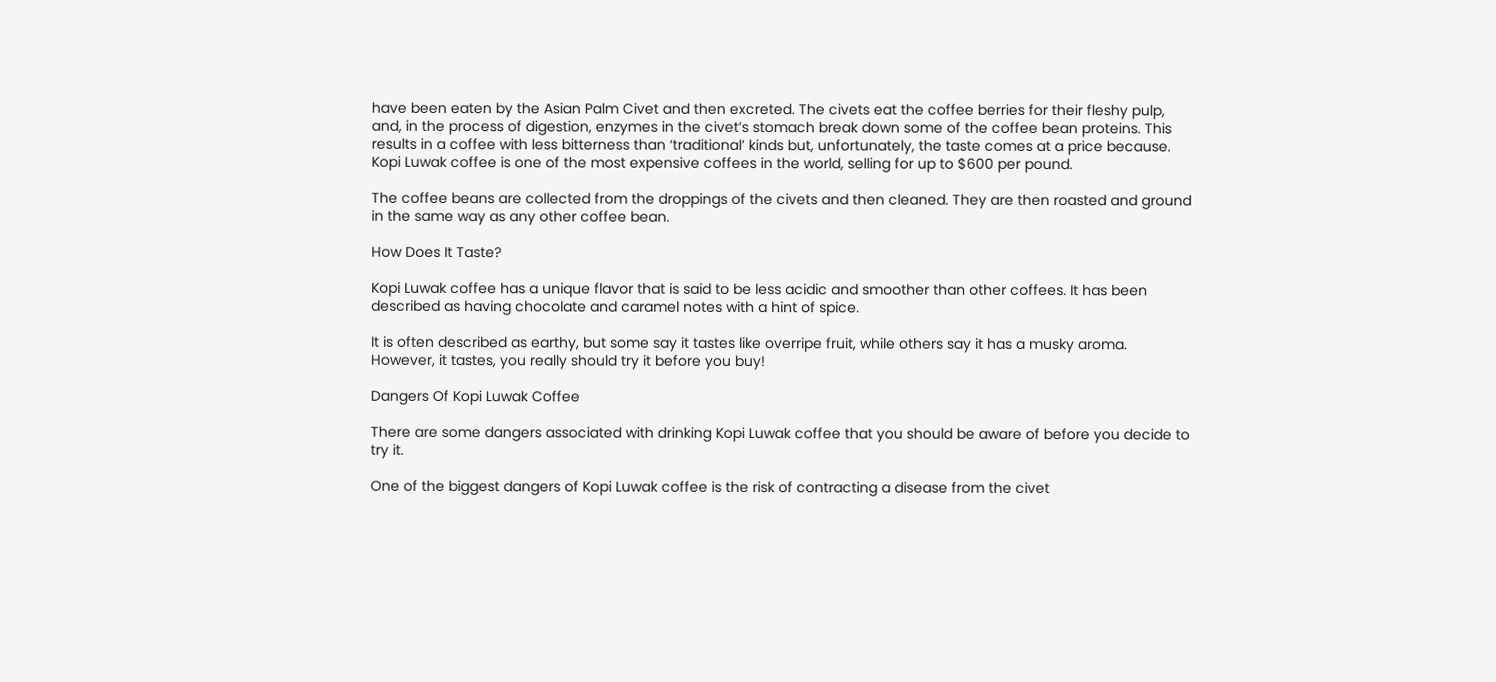have been eaten by the Asian Palm Civet and then excreted. The civets eat the coffee berries for their fleshy pulp, and, in the process of digestion, enzymes in the civet’s stomach break down some of the coffee bean proteins. This results in a coffee with less bitterness than ‘traditional’ kinds but, unfortunately, the taste comes at a price because. Kopi Luwak coffee is one of the most expensive coffees in the world, selling for up to $600 per pound.

The coffee beans are collected from the droppings of the civets and then cleaned. They are then roasted and ground in the same way as any other coffee bean.

How Does It Taste?

Kopi Luwak coffee has a unique flavor that is said to be less acidic and smoother than other coffees. It has been described as having chocolate and caramel notes with a hint of spice.

It is often described as earthy, but some say it tastes like overripe fruit, while others say it has a musky aroma. However, it tastes, you really should try it before you buy!

Dangers Of Kopi Luwak Coffee

There are some dangers associated with drinking Kopi Luwak coffee that you should be aware of before you decide to try it.

One of the biggest dangers of Kopi Luwak coffee is the risk of contracting a disease from the civet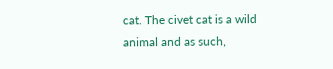cat. The civet cat is a wild animal and as such,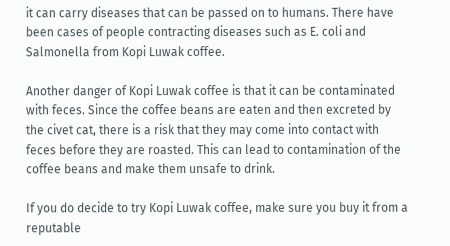it can carry diseases that can be passed on to humans. There have been cases of people contracting diseases such as E. coli and Salmonella from Kopi Luwak coffee.

Another danger of Kopi Luwak coffee is that it can be contaminated with feces. Since the coffee beans are eaten and then excreted by the civet cat, there is a risk that they may come into contact with feces before they are roasted. This can lead to contamination of the coffee beans and make them unsafe to drink.

If you do decide to try Kopi Luwak coffee, make sure you buy it from a reputable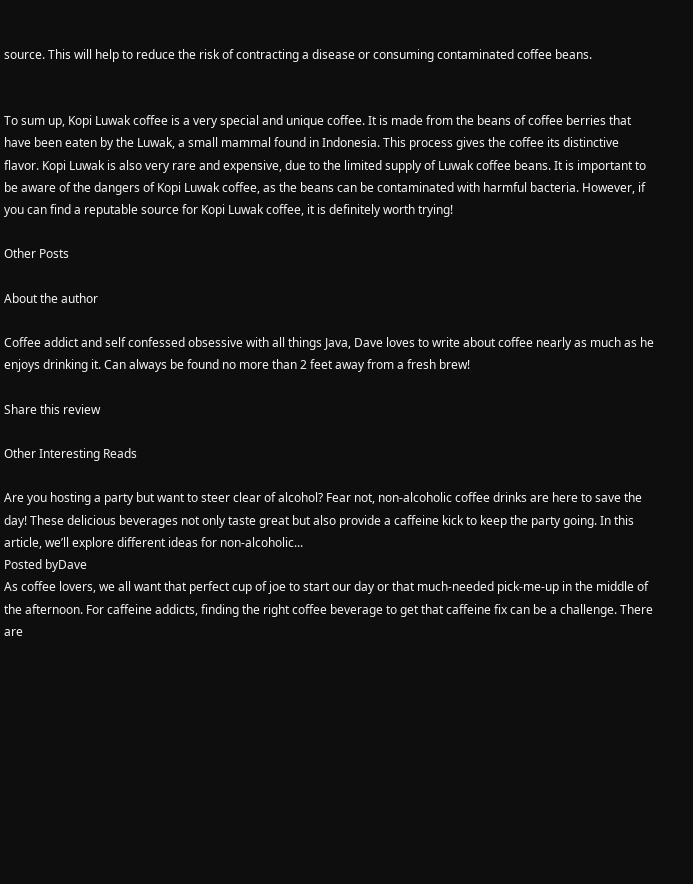source. This will help to reduce the risk of contracting a disease or consuming contaminated coffee beans.


To sum up, Kopi Luwak coffee is a very special and unique coffee. It is made from the beans of coffee berries that have been eaten by the Luwak, a small mammal found in Indonesia. This process gives the coffee its distinctive flavor. Kopi Luwak is also very rare and expensive, due to the limited supply of Luwak coffee beans. It is important to be aware of the dangers of Kopi Luwak coffee, as the beans can be contaminated with harmful bacteria. However, if you can find a reputable source for Kopi Luwak coffee, it is definitely worth trying!

Other Posts

About the author

Coffee addict and self confessed obsessive with all things Java, Dave loves to write about coffee nearly as much as he enjoys drinking it. Can always be found no more than 2 feet away from a fresh brew!

Share this review

Other Interesting Reads

Are you hosting a party but want to steer clear of alcohol? Fear not, non-alcoholic coffee drinks are here to save the day! These delicious beverages not only taste great but also provide a caffeine kick to keep the party going. In this article, we’ll explore different ideas for non-alcoholic...
Posted byDave
As coffee lovers, we all want that perfect cup of joe to start our day or that much-needed pick-me-up in the middle of the afternoon. For caffeine addicts, finding the right coffee beverage to get that caffeine fix can be a challenge. There are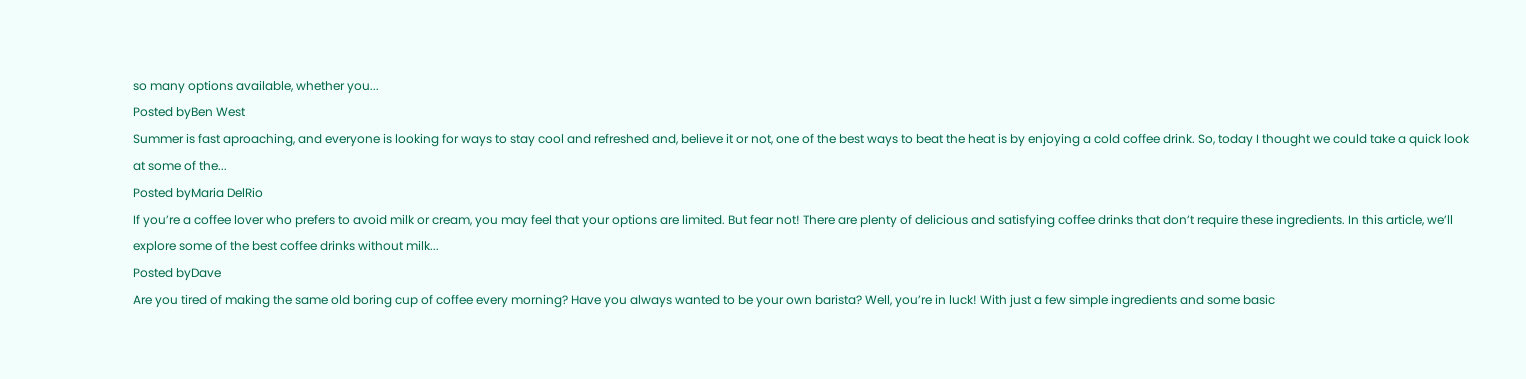so many options available, whether you...
Posted byBen West
Summer is fast aproaching, and everyone is looking for ways to stay cool and refreshed and, believe it or not, one of the best ways to beat the heat is by enjoying a cold coffee drink. So, today I thought we could take a quick look at some of the...
Posted byMaria DelRio
If you’re a coffee lover who prefers to avoid milk or cream, you may feel that your options are limited. But fear not! There are plenty of delicious and satisfying coffee drinks that don’t require these ingredients. In this article, we’ll explore some of the best coffee drinks without milk...
Posted byDave
Are you tired of making the same old boring cup of coffee every morning? Have you always wanted to be your own barista? Well, you’re in luck! With just a few simple ingredients and some basic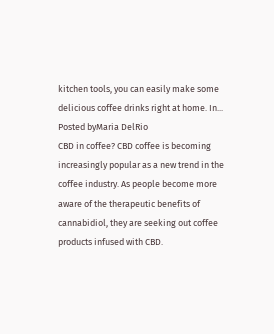kitchen tools, you can easily make some delicious coffee drinks right at home. In...
Posted byMaria DelRio
CBD in coffee? CBD coffee is becoming increasingly popular as a new trend in the coffee industry. As people become more aware of the therapeutic benefits of cannabidiol, they are seeking out coffee products infused with CBD.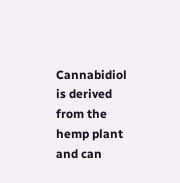Cannabidiol is derived from the hemp plant and can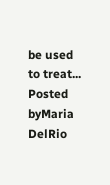be used to treat...
Posted byMaria DelRio